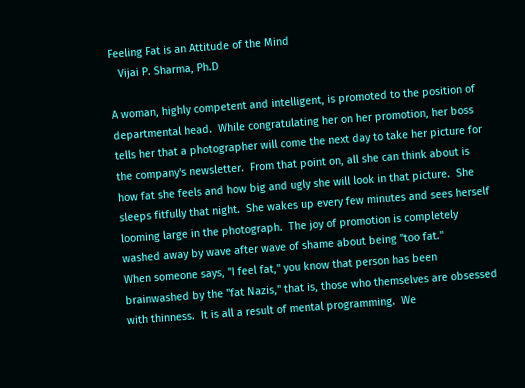Feeling Fat is an Attitude of the Mind
   Vijai P. Sharma, Ph.D

A woman, highly competent and intelligent, is promoted to the position of departmental head.  While congratulating her on her promotion, her boss tells her that a photographer will come the next day to take her picture for the company's newsletter.  From that point on, all she can think about is how fat she feels and how big and ugly she will look in that picture.  She sleeps fitfully that night.  She wakes up every few minutes and sees herself looming large in the photograph.  The joy of promotion is completely washed away by wave after wave of shame about being "too fat."
When someone says, "I feel fat," you know that person has been brainwashed by the "fat Nazis," that is, those who themselves are obsessed with thinness.  It is all a result of mental programming.  We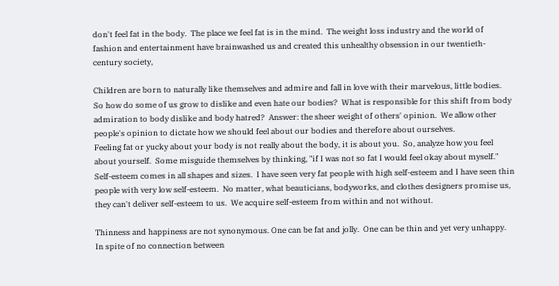don't feel fat in the body.  The place we feel fat is in the mind.  The weight loss industry and the world of fashion and entertainment have brainwashed us and created this unhealthy obsession in our twentieth-century society,

Children are born to naturally like themselves and admire and fall in love with their marvelous, little bodies.  So how do some of us grow to dislike and even hate our bodies?  What is responsible for this shift from body admiration to body dislike and body hatred?  Answer: the sheer weight of others' opinion.  We allow other people's opinion to dictate how we should feel about our bodies and therefore about ourselves.
Feeling fat or yucky about your body is not really about the body, it is about you.  So, analyze how you feel about yourself.  Some misguide themselves by thinking, "if I was not so fat I would feel okay about myself."  Self-esteem comes in all shapes and sizes.  I have seen very fat people with high self-esteem and I have seen thin people with very low self-esteem.  No matter, what beauticians, bodyworks, and clothes designers promise us, they can't deliver self-esteem to us.  We acquire self-esteem from within and not without.

Thinness and happiness are not synonymous. One can be fat and jolly.  One can be thin and yet very unhappy.  In spite of no connection between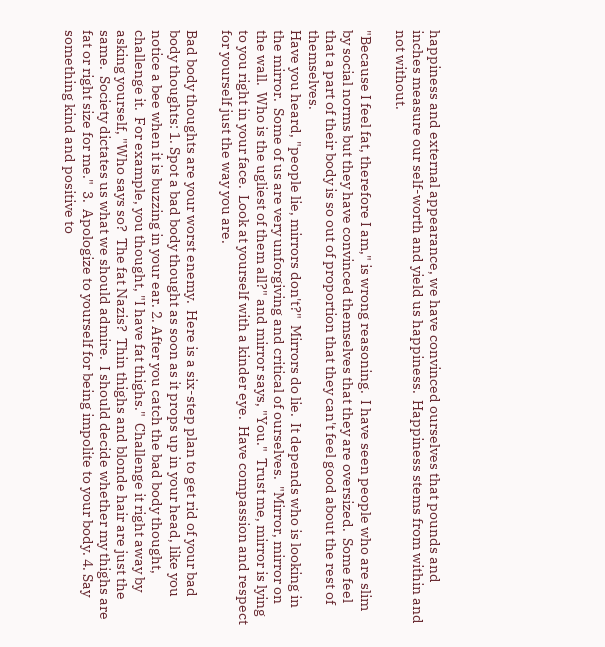happiness and external appearance, we have convinced ourselves that pounds and inches measure our self-worth and yield us happiness.  Happiness stems from within and not without.

"Because I feel fat, therefore I am," is wrong reasoning.  I have seen people who are slim by social norms but they have convinced themselves that they are oversized.  Some feel that a part of their body is so out of proportion that they can't feel good about the rest of themselves.
Have you heard, "people lie, mirrors don't?"  Mirrors do lie.  It depends who is looking in the mirror.  Some of us are very unforgiving and critical of ourselves.  "Mirror, mirror on the wall.  Who is the ugliest of them all?" and mirror says, "You."  Trust me, mirror is lying to you right in your face.  Look at yourself with a kinder eye.  Have compassion and respect for yourself just the way you are.

Bad body thoughts are your worst enemy.  Here is a six-step plan to get rid of your bad body thoughts: 1. Spot a bad body thought as soon as it props up in your head, like you notice a bee when it is buzzing in your ear. 2. After you catch the bad body thought, challenge it.  For example, you thought, "I have fat thighs."  Challenge it right away by asking yourself, "Who says so?  The fat Nazis?  Thin thighs and blonde hair are just the same.  Society dictates us what we should admire.  I should decide whether my thighs are fat or right size for me."  3.  Apologize to yourself for being impolite to your body. 4. Say something kind and positive to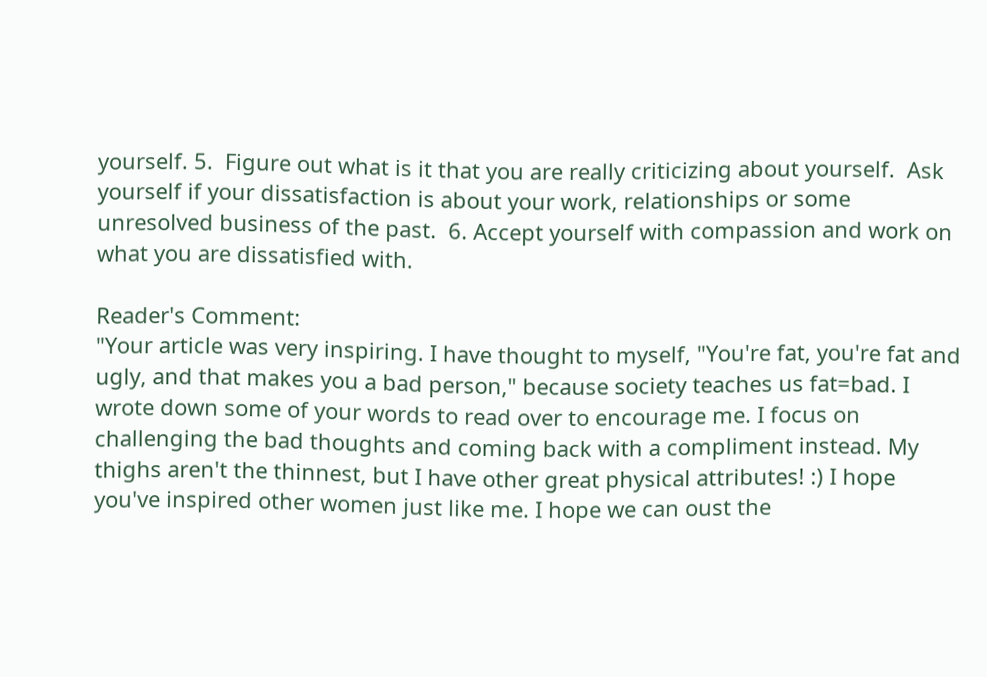yourself. 5.  Figure out what is it that you are really criticizing about yourself.  Ask yourself if your dissatisfaction is about your work, relationships or some unresolved business of the past.  6. Accept yourself with compassion and work on what you are dissatisfied with.

Reader's Comment:
"Your article was very inspiring. I have thought to myself, "You're fat, you're fat and ugly, and that makes you a bad person," because society teaches us fat=bad. I wrote down some of your words to read over to encourage me. I focus on challenging the bad thoughts and coming back with a compliment instead. My thighs aren't the thinnest, but I have other great physical attributes! :) I hope you've inspired other women just like me. I hope we can oust the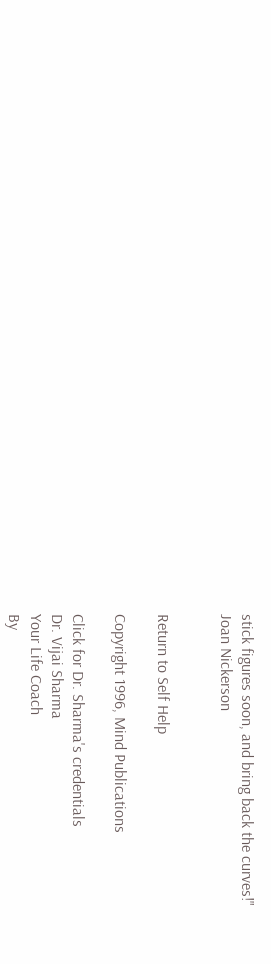stick figures soon, and bring back the curves!"
Joan Nickerson


Return to Self Help

Copyright 1996, Mind Publications

Click for Dr. Sharma's credentials
Dr. Vijai Sharma
Your Life Coach
By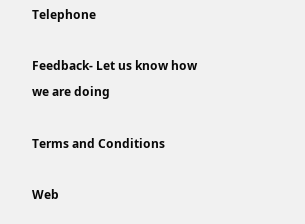Telephone

Feedback- Let us know how we are doing

Terms and Conditions

Web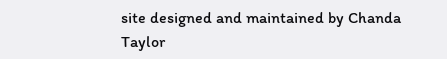site designed and maintained by Chanda Taylor